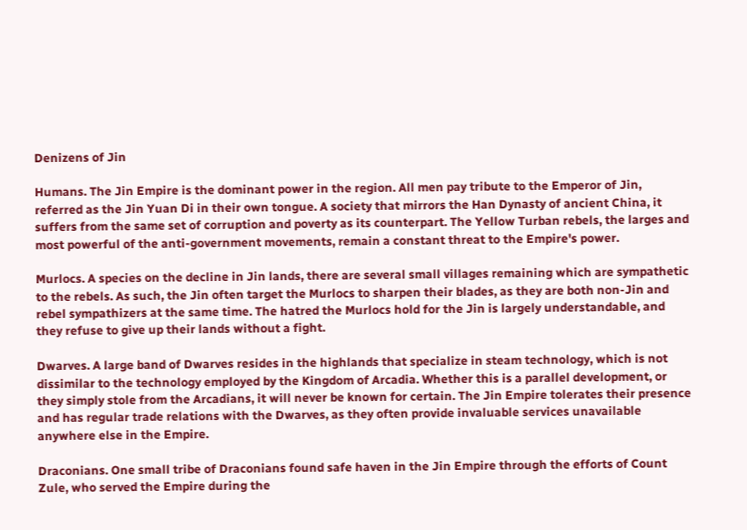Denizens of Jin

Humans. The Jin Empire is the dominant power in the region. All men pay tribute to the Emperor of Jin, referred as the Jin Yuan Di in their own tongue. A society that mirrors the Han Dynasty of ancient China, it suffers from the same set of corruption and poverty as its counterpart. The Yellow Turban rebels, the larges and most powerful of the anti-government movements, remain a constant threat to the Empire's power.

Murlocs. A species on the decline in Jin lands, there are several small villages remaining which are sympathetic to the rebels. As such, the Jin often target the Murlocs to sharpen their blades, as they are both non-Jin and rebel sympathizers at the same time. The hatred the Murlocs hold for the Jin is largely understandable, and they refuse to give up their lands without a fight.

Dwarves. A large band of Dwarves resides in the highlands that specialize in steam technology, which is not dissimilar to the technology employed by the Kingdom of Arcadia. Whether this is a parallel development, or they simply stole from the Arcadians, it will never be known for certain. The Jin Empire tolerates their presence and has regular trade relations with the Dwarves, as they often provide invaluable services unavailable anywhere else in the Empire.

Draconians. One small tribe of Draconians found safe haven in the Jin Empire through the efforts of Count Zule, who served the Empire during the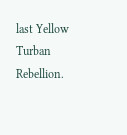last Yellow Turban Rebellion.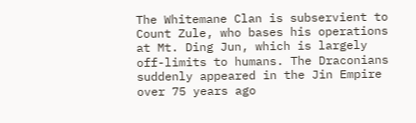The Whitemane Clan is subservient to Count Zule, who bases his operations at Mt. Ding Jun, which is largely off-limits to humans. The Draconians suddenly appeared in the Jin Empire over 75 years ago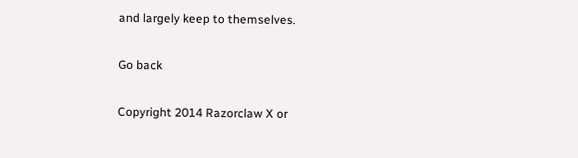and largely keep to themselves.

Go back

Copyright 2014 Razorclaw X or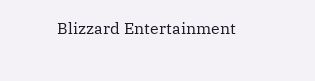Blizzard Entertainment